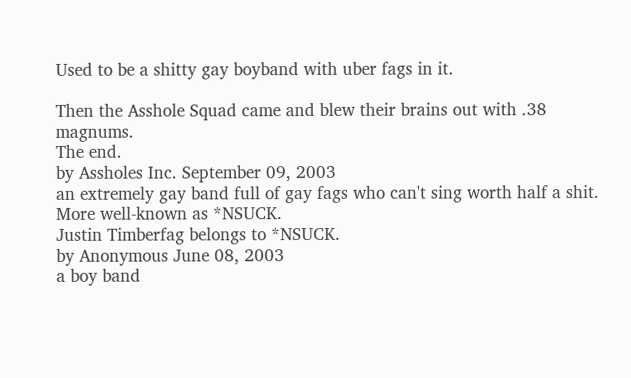Used to be a shitty gay boyband with uber fags in it.

Then the Asshole Squad came and blew their brains out with .38 magnums.
The end.
by Assholes Inc. September 09, 2003
an extremely gay band full of gay fags who can't sing worth half a shit. More well-known as *NSUCK.
Justin Timberfag belongs to *NSUCK.
by Anonymous June 08, 2003
a boy band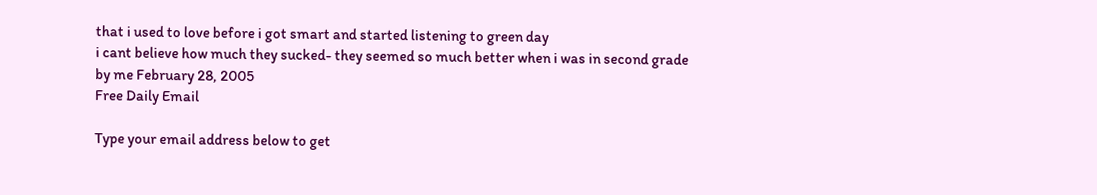that i used to love before i got smart and started listening to green day
i cant believe how much they sucked- they seemed so much better when i was in second grade
by me February 28, 2005
Free Daily Email

Type your email address below to get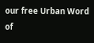our free Urban Word of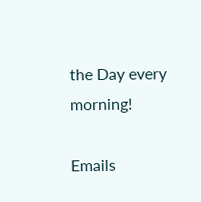the Day every morning!

Emails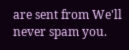are sent from We'll never spam you.